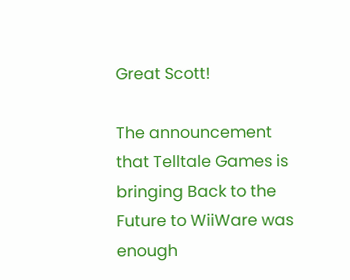Great Scott!

The announcement that Telltale Games is bringing Back to the Future to WiiWare was enough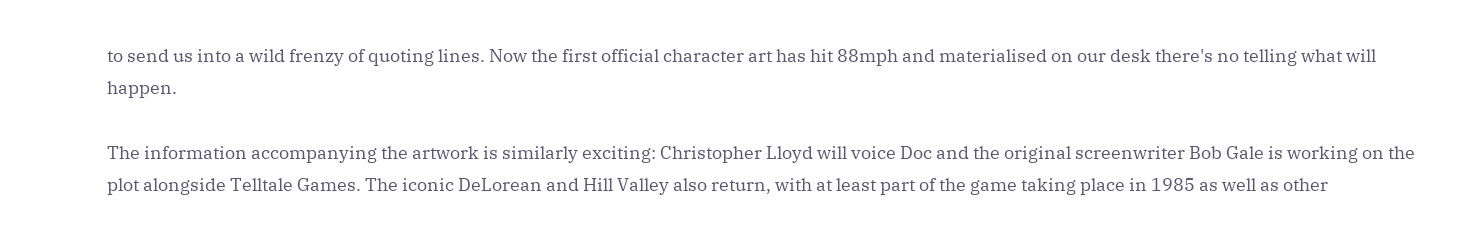to send us into a wild frenzy of quoting lines. Now the first official character art has hit 88mph and materialised on our desk there's no telling what will happen.

The information accompanying the artwork is similarly exciting: Christopher Lloyd will voice Doc and the original screenwriter Bob Gale is working on the plot alongside Telltale Games. The iconic DeLorean and Hill Valley also return, with at least part of the game taking place in 1985 as well as other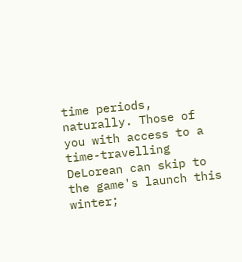time periods, naturally. Those of you with access to a time-travelling DeLorean can skip to the game's launch this winter;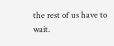the rest of us have to wait.